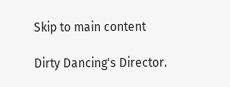Skip to main content

Dirty Dancing's Director.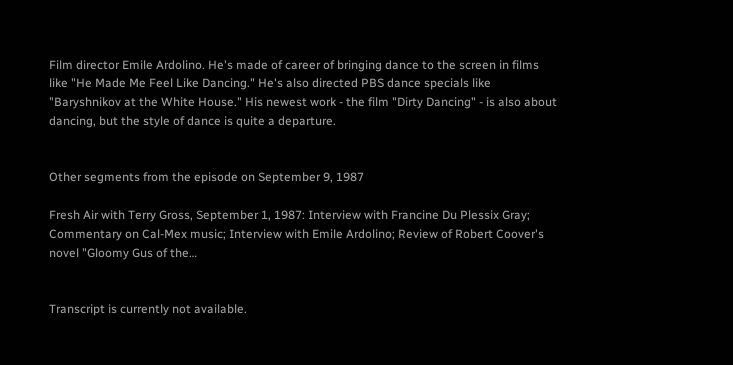Film director Emile Ardolino. He's made of career of bringing dance to the screen in films like "He Made Me Feel Like Dancing." He's also directed PBS dance specials like "Baryshnikov at the White House." His newest work - the film "Dirty Dancing" - is also about dancing, but the style of dance is quite a departure.


Other segments from the episode on September 9, 1987

Fresh Air with Terry Gross, September 1, 1987: Interview with Francine Du Plessix Gray; Commentary on Cal-Mex music; Interview with Emile Ardolino; Review of Robert Coover's novel "Gloomy Gus of the…


Transcript is currently not available.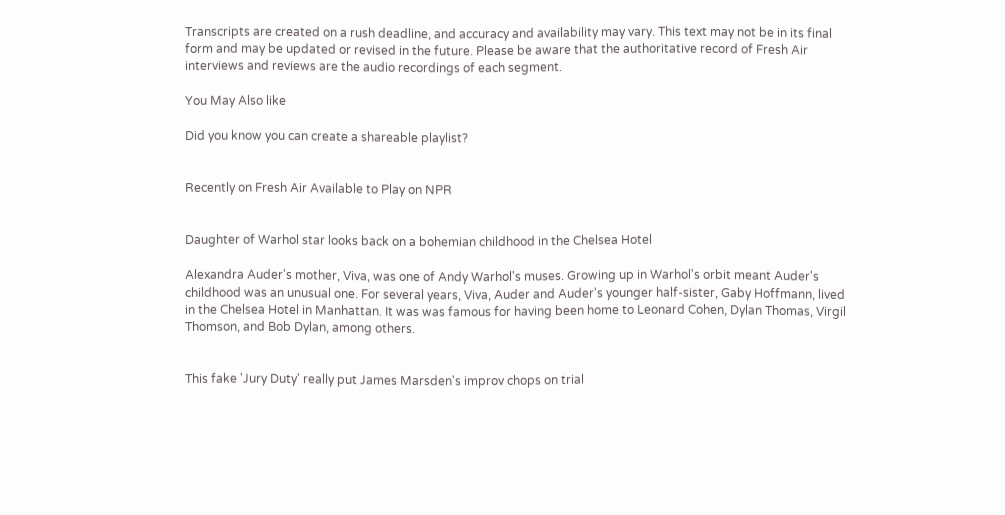Transcripts are created on a rush deadline, and accuracy and availability may vary. This text may not be in its final form and may be updated or revised in the future. Please be aware that the authoritative record of Fresh Air interviews and reviews are the audio recordings of each segment.

You May Also like

Did you know you can create a shareable playlist?


Recently on Fresh Air Available to Play on NPR


Daughter of Warhol star looks back on a bohemian childhood in the Chelsea Hotel

Alexandra Auder's mother, Viva, was one of Andy Warhol's muses. Growing up in Warhol's orbit meant Auder's childhood was an unusual one. For several years, Viva, Auder and Auder's younger half-sister, Gaby Hoffmann, lived in the Chelsea Hotel in Manhattan. It was was famous for having been home to Leonard Cohen, Dylan Thomas, Virgil Thomson, and Bob Dylan, among others.


This fake 'Jury Duty' really put James Marsden's improv chops on trial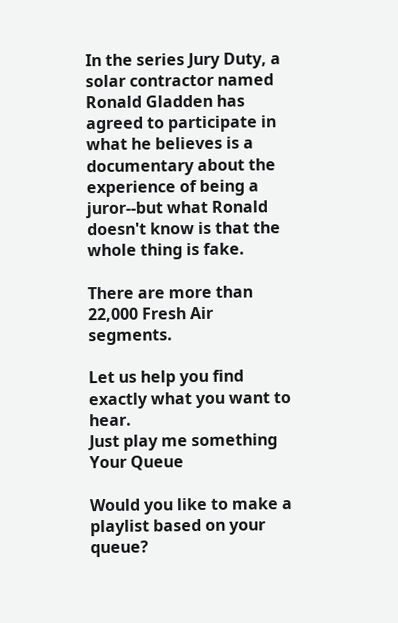In the series Jury Duty, a solar contractor named Ronald Gladden has agreed to participate in what he believes is a documentary about the experience of being a juror--but what Ronald doesn't know is that the whole thing is fake.

There are more than 22,000 Fresh Air segments.

Let us help you find exactly what you want to hear.
Just play me something
Your Queue

Would you like to make a playlist based on your queue?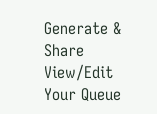Generate & Share View/Edit Your Queue